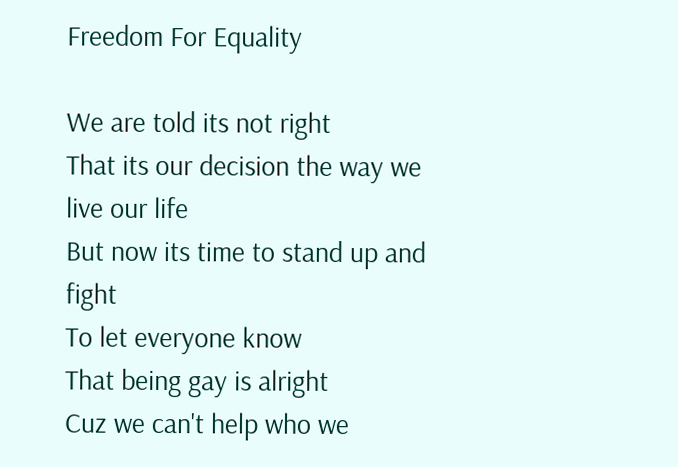Freedom For Equality

We are told its not right
That its our decision the way we live our life
But now its time to stand up and fight
To let everyone know
That being gay is alright
Cuz we can't help who we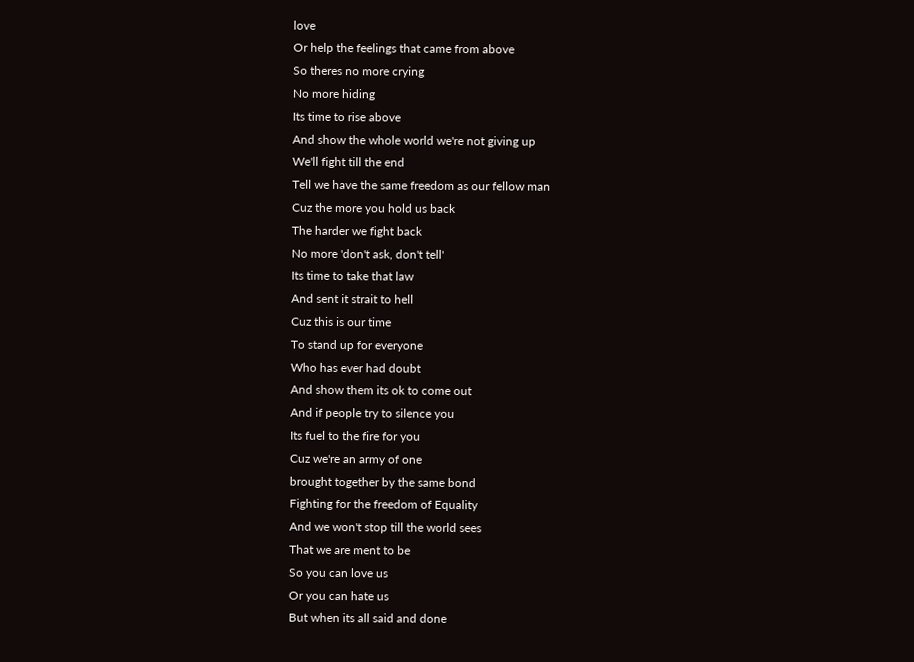love
Or help the feelings that came from above
So theres no more crying
No more hiding
Its time to rise above
And show the whole world we're not giving up
We'll fight till the end
Tell we have the same freedom as our fellow man
Cuz the more you hold us back
The harder we fight back
No more 'don't ask, don't tell'
Its time to take that law
And sent it strait to hell
Cuz this is our time
To stand up for everyone
Who has ever had doubt
And show them its ok to come out
And if people try to silence you
Its fuel to the fire for you
Cuz we're an army of one
brought together by the same bond
Fighting for the freedom of Equality
And we won't stop till the world sees
That we are ment to be
So you can love us
Or you can hate us
But when its all said and done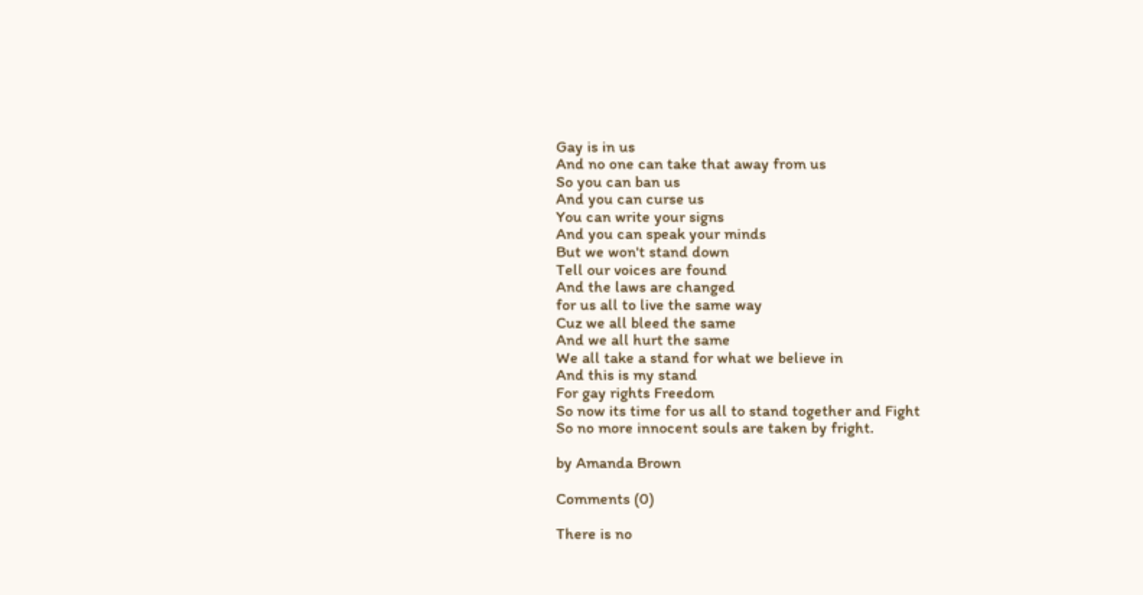Gay is in us
And no one can take that away from us
So you can ban us
And you can curse us
You can write your signs
And you can speak your minds
But we won't stand down
Tell our voices are found
And the laws are changed
for us all to live the same way
Cuz we all bleed the same
And we all hurt the same
We all take a stand for what we believe in
And this is my stand
For gay rights Freedom
So now its time for us all to stand together and Fight
So no more innocent souls are taken by fright.

by Amanda Brown

Comments (0)

There is no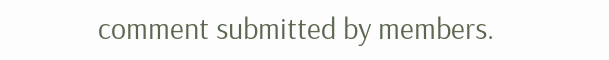comment submitted by members.